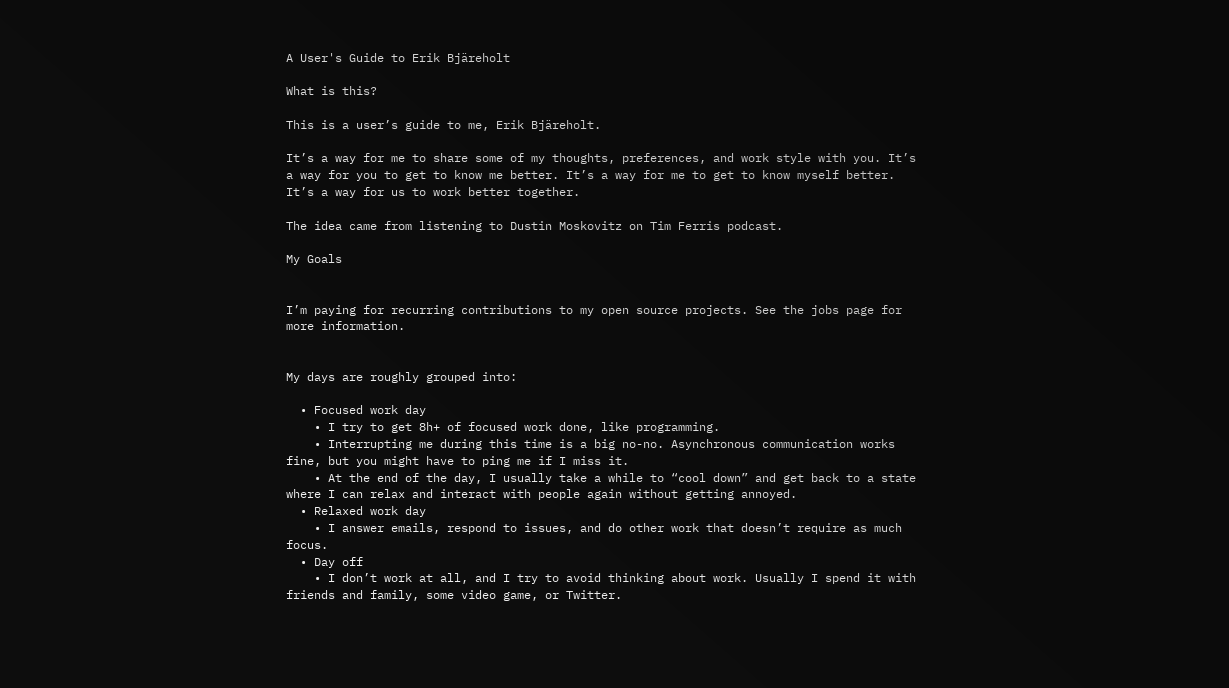A User's Guide to Erik Bjäreholt

What is this?

This is a user’s guide to me, Erik Bjäreholt.

It’s a way for me to share some of my thoughts, preferences, and work style with you. It’s a way for you to get to know me better. It’s a way for me to get to know myself better. It’s a way for us to work better together.

The idea came from listening to Dustin Moskovitz on Tim Ferris podcast.

My Goals


I’m paying for recurring contributions to my open source projects. See the jobs page for more information.


My days are roughly grouped into:

  • Focused work day
    • I try to get 8h+ of focused work done, like programming.
    • Interrupting me during this time is a big no-no. Asynchronous communication works fine, but you might have to ping me if I miss it.
    • At the end of the day, I usually take a while to “cool down” and get back to a state where I can relax and interact with people again without getting annoyed.
  • Relaxed work day
    • I answer emails, respond to issues, and do other work that doesn’t require as much focus.
  • Day off
    • I don’t work at all, and I try to avoid thinking about work. Usually I spend it with friends and family, some video game, or Twitter.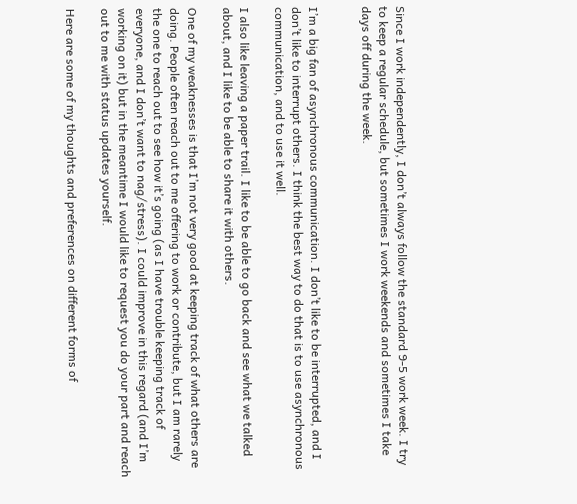Since I work independently, I don’t always follow the standard 9-5 work week. I try to keep a regular schedule, but sometimes I work weekends and sometimes I take days off during the week.


I’m a big fan of asynchronous communication. I don’t like to be interrupted, and I don’t like to interrupt others. I think the best way to do that is to use asynchronous communication, and to use it well.

I also like leaving a paper trail. I like to be able to go back and see what we talked about, and I like to be able to share it with others.

One of my weaknesses is that I’m not very good at keeping track of what others are doing. People often reach out to me offering to work or contribute, but I am rarely the one to reach out to see how it’s going (as I have trouble keeping track of everyone, and I don’t want to nag/stress). I could improve in this regard (and I’m working on it) but in the meantime I would like to request you do your part and reach out to me with status updates yourself.

Here are some of my thoughts and preferences on different forms of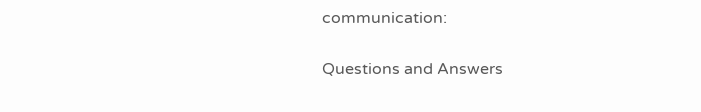communication:

Questions and Answers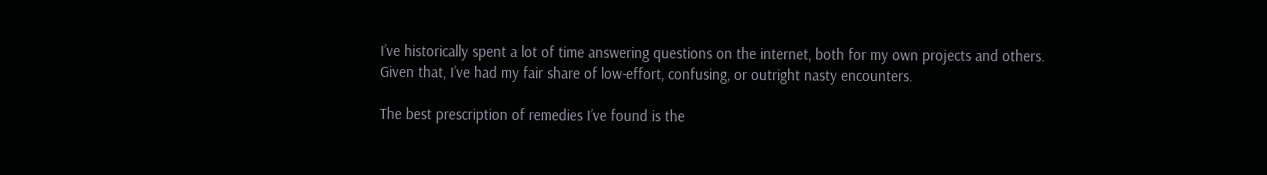I’ve historically spent a lot of time answering questions on the internet, both for my own projects and others. Given that, I’ve had my fair share of low-effort, confusing, or outright nasty encounters.

The best prescription of remedies I’ve found is the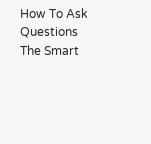How To Ask Questions The Smart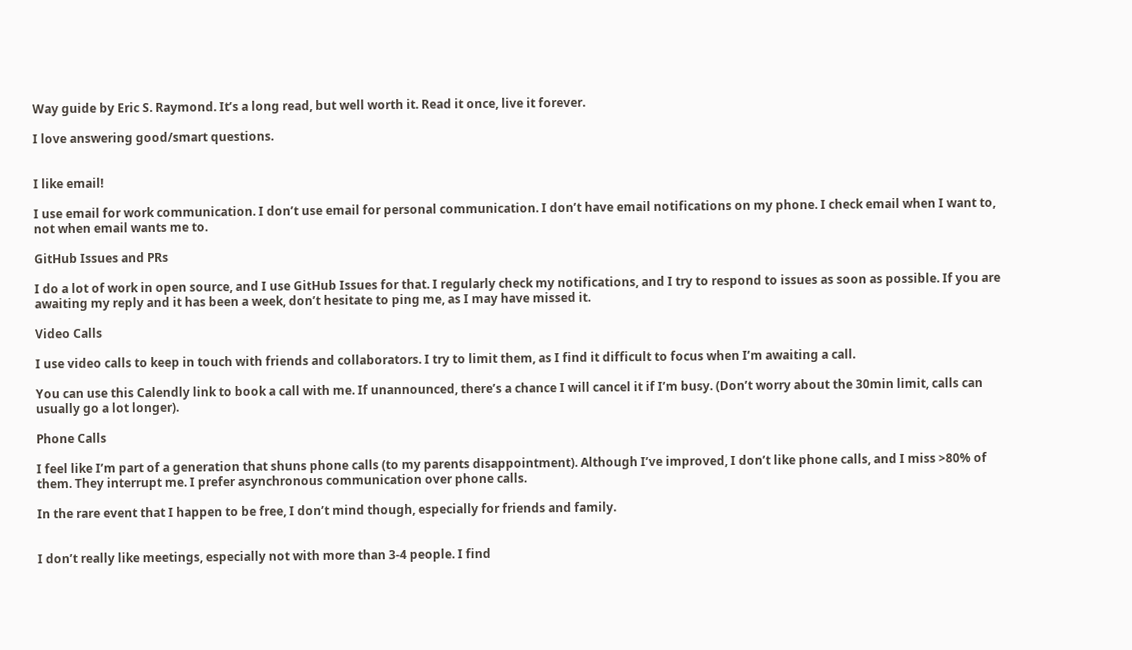Way guide by Eric S. Raymond. It’s a long read, but well worth it. Read it once, live it forever.

I love answering good/smart questions.


I like email!

I use email for work communication. I don’t use email for personal communication. I don’t have email notifications on my phone. I check email when I want to, not when email wants me to.

GitHub Issues and PRs

I do a lot of work in open source, and I use GitHub Issues for that. I regularly check my notifications, and I try to respond to issues as soon as possible. If you are awaiting my reply and it has been a week, don’t hesitate to ping me, as I may have missed it.

Video Calls

I use video calls to keep in touch with friends and collaborators. I try to limit them, as I find it difficult to focus when I’m awaiting a call.

You can use this Calendly link to book a call with me. If unannounced, there’s a chance I will cancel it if I’m busy. (Don’t worry about the 30min limit, calls can usually go a lot longer).

Phone Calls

I feel like I’m part of a generation that shuns phone calls (to my parents disappointment). Although I’ve improved, I don’t like phone calls, and I miss >80% of them. They interrupt me. I prefer asynchronous communication over phone calls.

In the rare event that I happen to be free, I don’t mind though, especially for friends and family.


I don’t really like meetings, especially not with more than 3-4 people. I find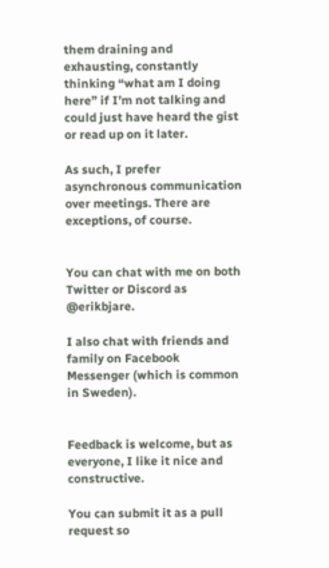them draining and exhausting, constantly thinking “what am I doing here” if I’m not talking and could just have heard the gist or read up on it later.

As such, I prefer asynchronous communication over meetings. There are exceptions, of course.


You can chat with me on both Twitter or Discord as @erikbjare.

I also chat with friends and family on Facebook Messenger (which is common in Sweden).


Feedback is welcome, but as everyone, I like it nice and constructive.

You can submit it as a pull request so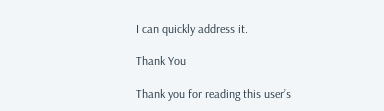I can quickly address it.

Thank You

Thank you for reading this user’s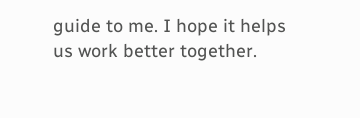guide to me. I hope it helps us work better together.